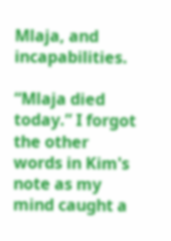Mlaja, and incapabilities.

“Mlaja died today.” I forgot the other words in Kim's note as my mind caught a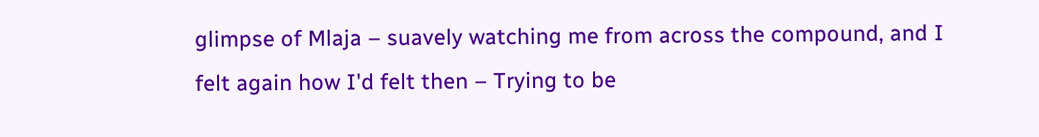glimpse of Mlaja – suavely watching me from across the compound, and I felt again how I'd felt then – Trying to be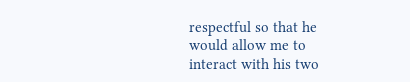respectful so that he would allow me to interact with his two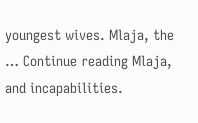youngest wives. Mlaja, the … Continue reading Mlaja, and incapabilities.